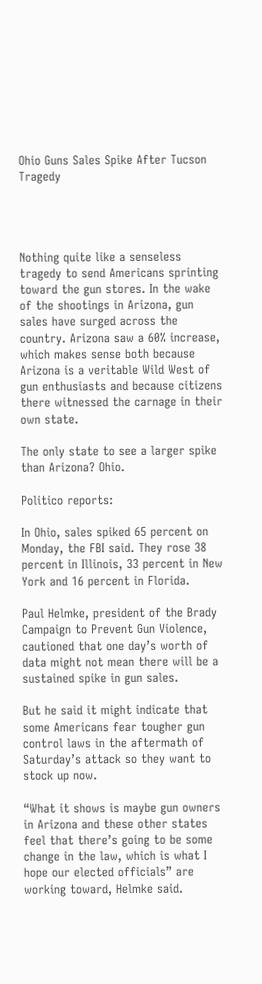Ohio Guns Sales Spike After Tucson Tragedy




Nothing quite like a senseless tragedy to send Americans sprinting toward the gun stores. In the wake of the shootings in Arizona, gun sales have surged across the country. Arizona saw a 60% increase, which makes sense both because Arizona is a veritable Wild West of gun enthusiasts and because citizens there witnessed the carnage in their own state.

The only state to see a larger spike than Arizona? Ohio.

Politico reports:

In Ohio, sales spiked 65 percent on Monday, the FBI said. They rose 38 percent in Illinois, 33 percent in New York and 16 percent in Florida.

Paul Helmke, president of the Brady Campaign to Prevent Gun Violence, cautioned that one day’s worth of data might not mean there will be a sustained spike in gun sales.

But he said it might indicate that some Americans fear tougher gun control laws in the aftermath of Saturday’s attack so they want to stock up now.

“What it shows is maybe gun owners in Arizona and these other states feel that there’s going to be some change in the law, which is what I hope our elected officials” are working toward, Helmke said.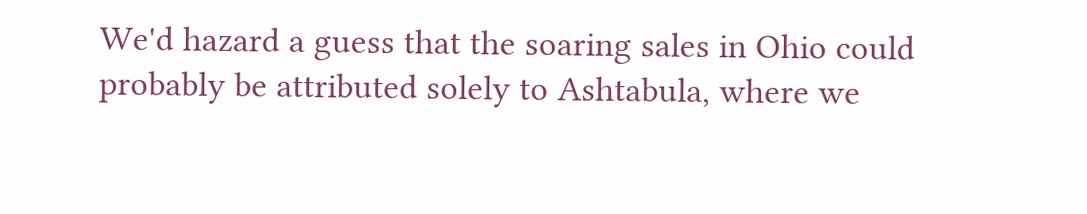We'd hazard a guess that the soaring sales in Ohio could probably be attributed solely to Ashtabula, where we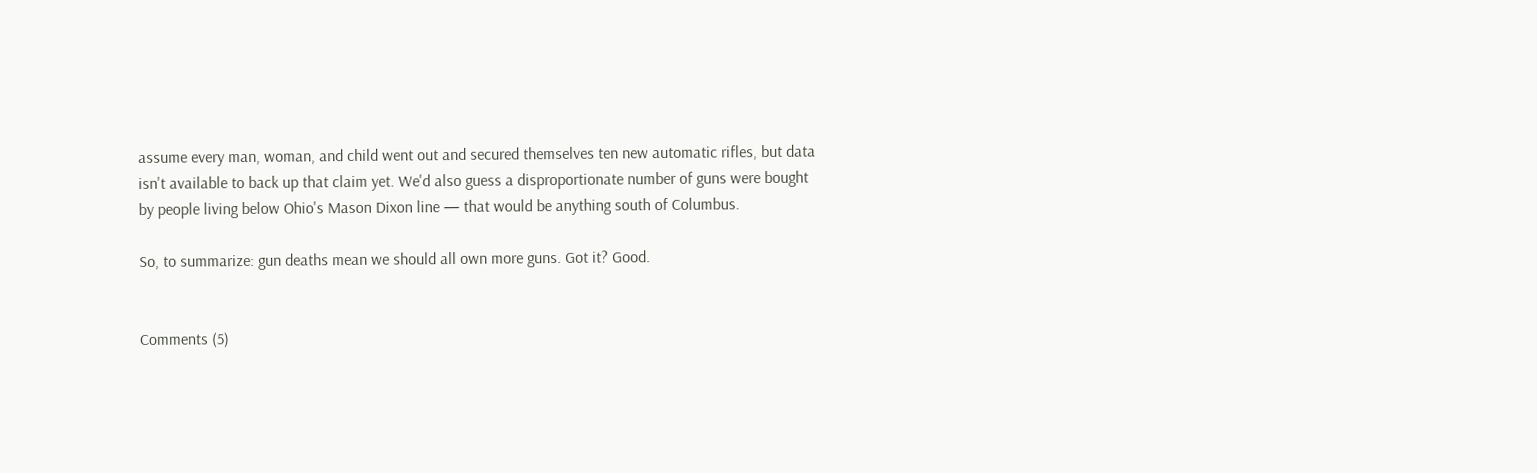assume every man, woman, and child went out and secured themselves ten new automatic rifles, but data isn't available to back up that claim yet. We'd also guess a disproportionate number of guns were bought by people living below Ohio's Mason Dixon line — that would be anything south of Columbus.

So, to summarize: gun deaths mean we should all own more guns. Got it? Good.


Comments (5)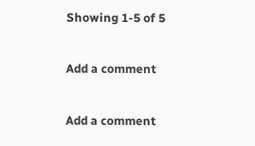Showing 1-5 of 5

Add a comment

Add a comment